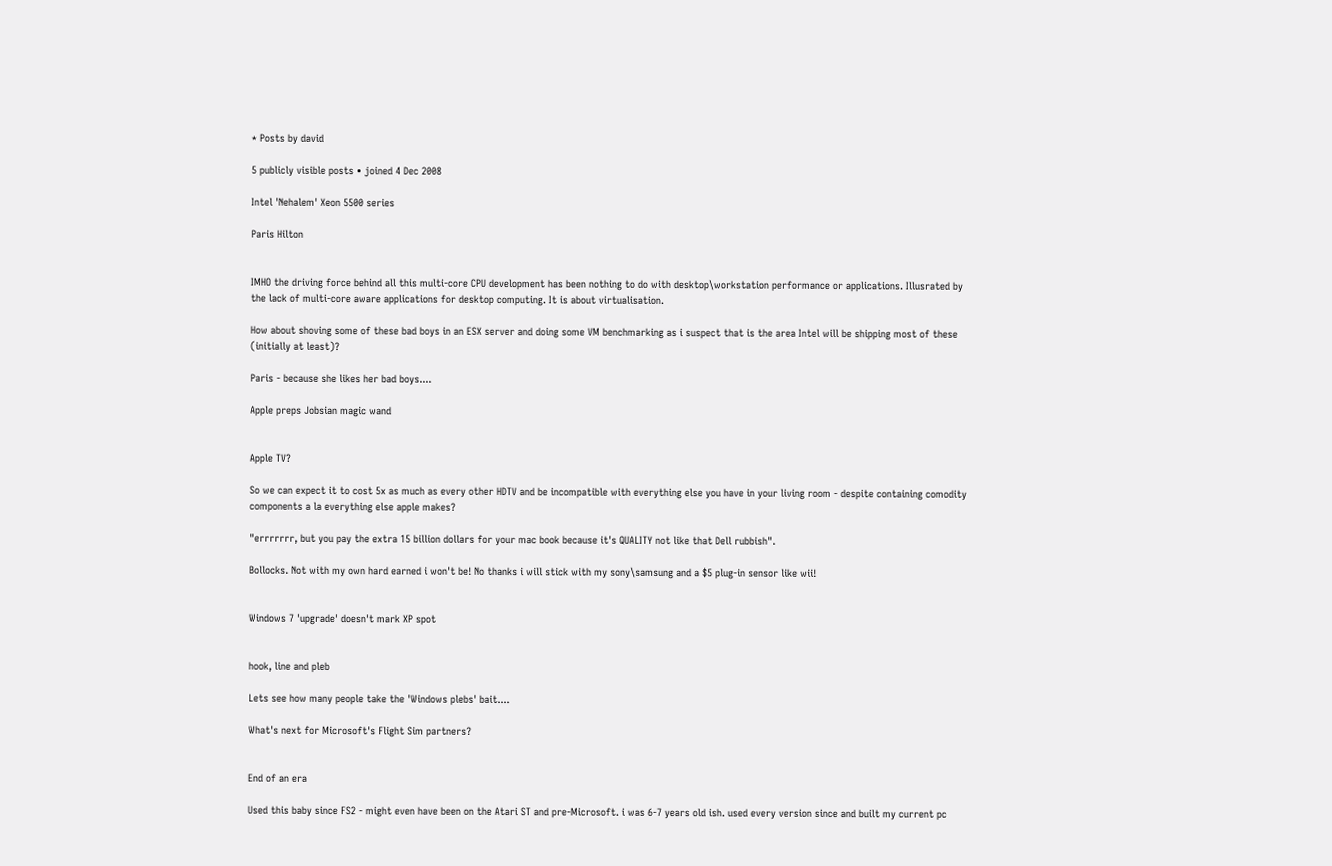* Posts by david

5 publicly visible posts • joined 4 Dec 2008

Intel 'Nehalem' Xeon 5500 series

Paris Hilton


IMHO the driving force behind all this multi-core CPU development has been nothing to do with desktop\workstation performance or applications. Illusrated by the lack of multi-core aware applications for desktop computing. It is about virtualisation.

How about shoving some of these bad boys in an ESX server and doing some VM benchmarking as i suspect that is the area Intel will be shipping most of these (initially at least)?

Paris - because she likes her bad boys....

Apple preps Jobsian magic wand


Apple TV?

So we can expect it to cost 5x as much as every other HDTV and be incompatible with everything else you have in your living room - despite containing comodity components a la everything else apple makes?

"errrrrrr, but you pay the extra 15 billion dollars for your mac book because it's QUALITY not like that Dell rubbish".

Bollocks. Not with my own hard earned i won't be! No thanks i will stick with my sony\samsung and a $5 plug-in sensor like wii!


Windows 7 'upgrade' doesn't mark XP spot


hook, line and pleb

Lets see how many people take the 'Windows plebs' bait....

What's next for Microsoft's Flight Sim partners?


End of an era

Used this baby since FS2 - might even have been on the Atari ST and pre-Microsoft. i was 6-7 years old ish. used every version since and built my current pc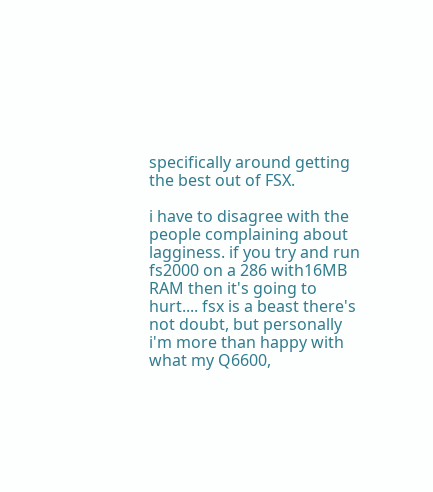specifically around getting the best out of FSX.

i have to disagree with the people complaining about lagginess. if you try and run fs2000 on a 286 with16MB RAM then it's going to hurt.... fsx is a beast there's not doubt, but personally i'm more than happy with what my Q6600,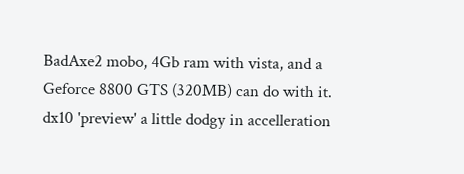BadAxe2 mobo, 4Gb ram with vista, and a Geforce 8800 GTS (320MB) can do with it. dx10 'preview' a little dodgy in accelleration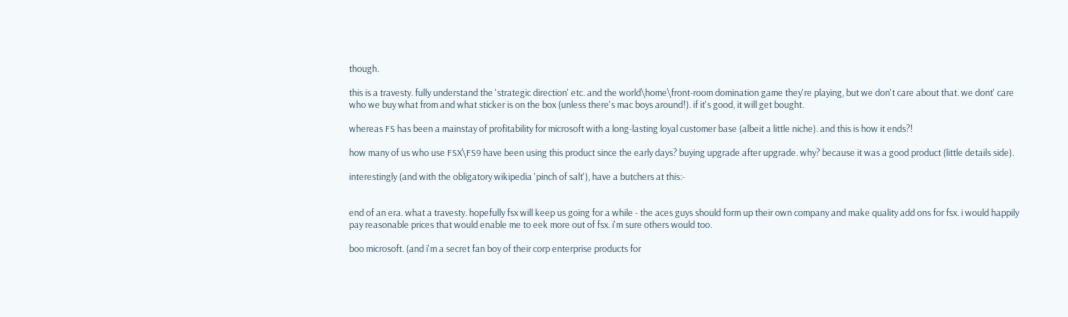though.

this is a travesty. fully understand the 'strategic direction' etc. and the world\home\front-room domination game they're playing, but we don't care about that. we dont' care who we buy what from and what sticker is on the box (unless there's mac boys around!). if it's good, it will get bought.

whereas FS has been a mainstay of profitability for microsoft with a long-lasting loyal customer base (albeit a little niche). and this is how it ends?!

how many of us who use FSX\FS9 have been using this product since the early days? buying upgrade after upgrade. why? because it was a good product (little details side).

interestingly (and with the obligatory wikipedia 'pinch of salt'), have a butchers at this:-


end of an era. what a travesty. hopefully fsx will keep us going for a while - the aces guys should form up their own company and make quality add ons for fsx. i would happily pay reasonable prices that would enable me to eek more out of fsx. i'm sure others would too.

boo microsoft. (and i'm a secret fan boy of their corp enterprise products for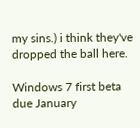my sins.) i think they've dropped the ball here.

Windows 7 first beta due January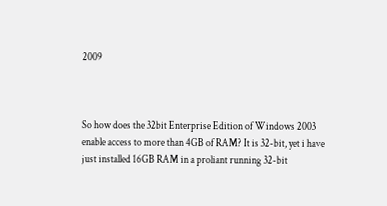2009



So how does the 32bit Enterprise Edition of Windows 2003 enable access to more than 4GB of RAM? It is 32-bit, yet i have just installed 16GB RAM in a proliant running 32-bit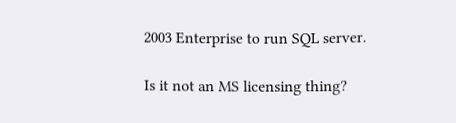2003 Enterprise to run SQL server.

Is it not an MS licensing thing?